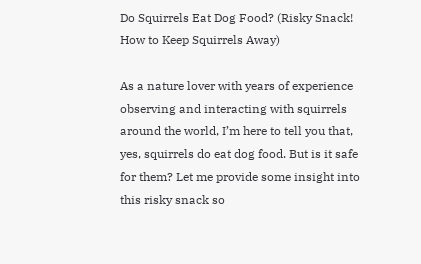Do Squirrels Eat Dog Food? (Risky Snack! How to Keep Squirrels Away)

As a nature lover with years of experience observing and interacting with squirrels around the world, I’m here to tell you that, yes, squirrels do eat dog food. But is it safe for them? Let me provide some insight into this risky snack so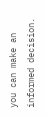you can make an informed decision.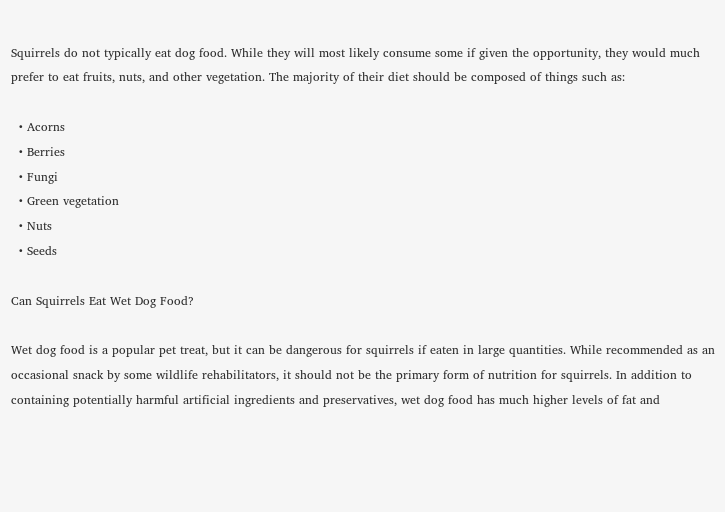Squirrels do not typically eat dog food. While they will most likely consume some if given the opportunity, they would much prefer to eat fruits, nuts, and other vegetation. The majority of their diet should be composed of things such as:

  • Acorns
  • Berries
  • Fungi
  • Green vegetation
  • Nuts
  • Seeds

Can Squirrels Eat Wet Dog Food?

Wet dog food is a popular pet treat, but it can be dangerous for squirrels if eaten in large quantities. While recommended as an occasional snack by some wildlife rehabilitators, it should not be the primary form of nutrition for squirrels. In addition to containing potentially harmful artificial ingredients and preservatives, wet dog food has much higher levels of fat and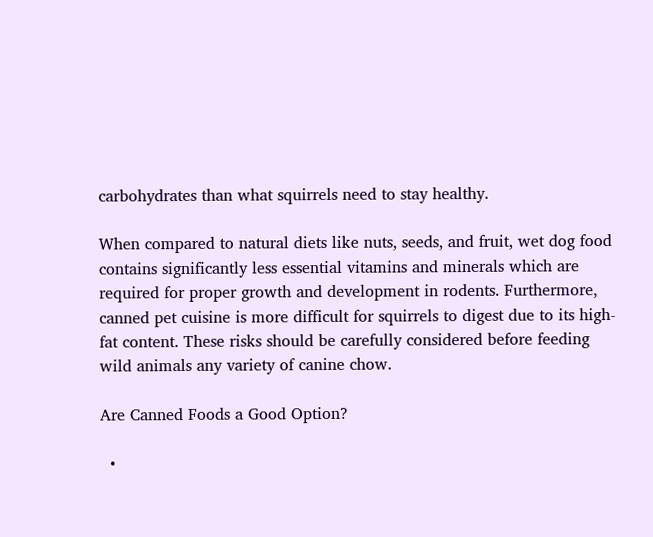carbohydrates than what squirrels need to stay healthy.

When compared to natural diets like nuts, seeds, and fruit, wet dog food contains significantly less essential vitamins and minerals which are required for proper growth and development in rodents. Furthermore, canned pet cuisine is more difficult for squirrels to digest due to its high-fat content. These risks should be carefully considered before feeding wild animals any variety of canine chow.

Are Canned Foods a Good Option?

  •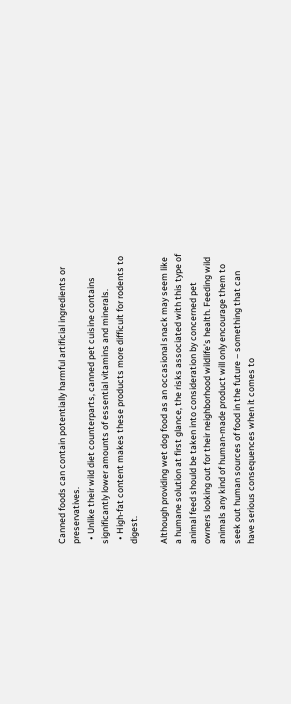Canned foods can contain potentially harmful artificial ingredients or preservatives.
  • Unlike their wild diet counterparts, canned pet cuisine contains significantly lower amounts of essential vitamins and minerals.
  • High-fat content makes these products more difficult for rodents to digest.

Although providing wet dog food as an occasional snack may seem like a humane solution at first glance, the risks associated with this type of animal feed should be taken into consideration by concerned pet owners looking out for their neighborhood wildlife’s health. Feeding wild animals any kind of human-made product will only encourage them to seek out human sources of food in the future – something that can have serious consequences when it comes to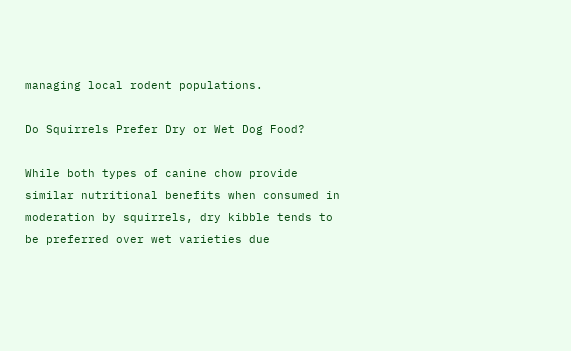managing local rodent populations.

Do Squirrels Prefer Dry or Wet Dog Food?

While both types of canine chow provide similar nutritional benefits when consumed in moderation by squirrels, dry kibble tends to be preferred over wet varieties due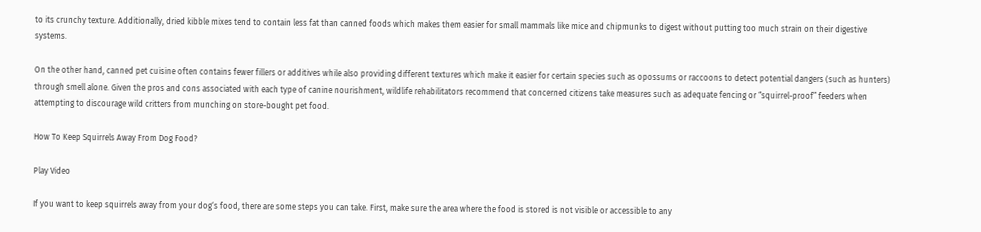to its crunchy texture. Additionally, dried kibble mixes tend to contain less fat than canned foods which makes them easier for small mammals like mice and chipmunks to digest without putting too much strain on their digestive systems.

On the other hand, canned pet cuisine often contains fewer fillers or additives while also providing different textures which make it easier for certain species such as opossums or raccoons to detect potential dangers (such as hunters) through smell alone. Given the pros and cons associated with each type of canine nourishment, wildlife rehabilitators recommend that concerned citizens take measures such as adequate fencing or “squirrel-proof” feeders when attempting to discourage wild critters from munching on store-bought pet food.

How To Keep Squirrels Away From Dog Food?

Play Video

If you want to keep squirrels away from your dog‘s food, there are some steps you can take. First, make sure the area where the food is stored is not visible or accessible to any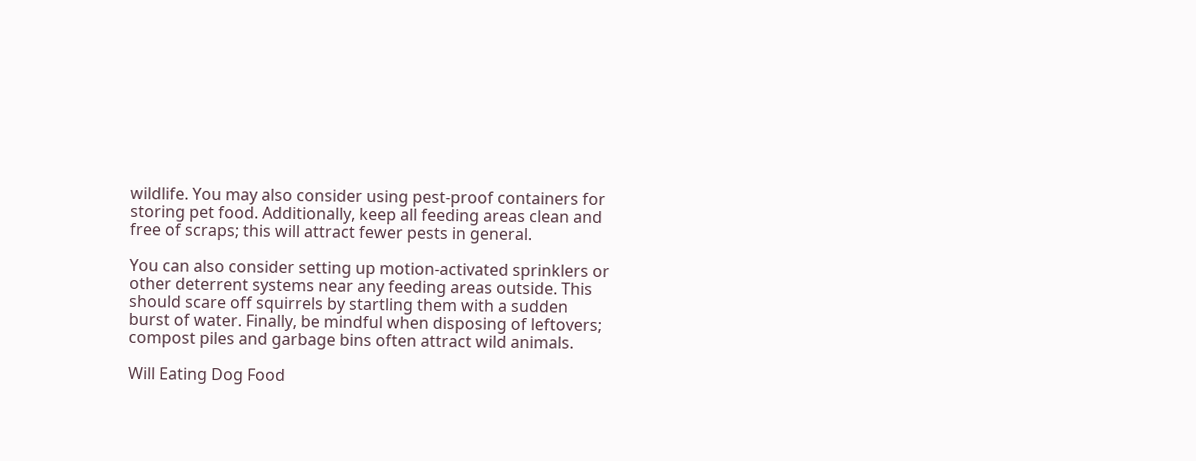wildlife. You may also consider using pest-proof containers for storing pet food. Additionally, keep all feeding areas clean and free of scraps; this will attract fewer pests in general.

You can also consider setting up motion-activated sprinklers or other deterrent systems near any feeding areas outside. This should scare off squirrels by startling them with a sudden burst of water. Finally, be mindful when disposing of leftovers; compost piles and garbage bins often attract wild animals.

Will Eating Dog Food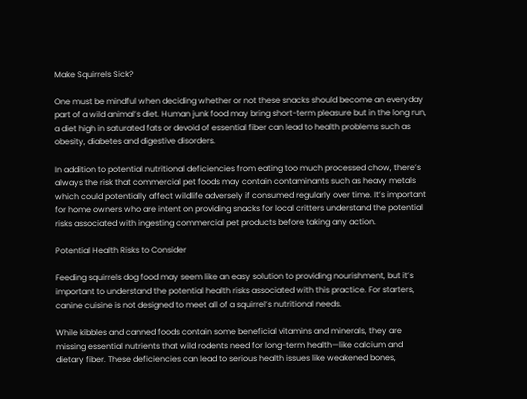Make Squirrels Sick?

One must be mindful when deciding whether or not these snacks should become an everyday part of a wild animal’s diet. Human junk food may bring short-term pleasure but in the long run, a diet high in saturated fats or devoid of essential fiber can lead to health problems such as obesity, diabetes and digestive disorders.

In addition to potential nutritional deficiencies from eating too much processed chow, there’s always the risk that commercial pet foods may contain contaminants such as heavy metals which could potentially affect wildlife adversely if consumed regularly over time. It’s important for home owners who are intent on providing snacks for local critters understand the potential risks associated with ingesting commercial pet products before taking any action.

Potential Health Risks to Consider

Feeding squirrels dog food may seem like an easy solution to providing nourishment, but it’s important to understand the potential health risks associated with this practice. For starters, canine cuisine is not designed to meet all of a squirrel’s nutritional needs.

While kibbles and canned foods contain some beneficial vitamins and minerals, they are missing essential nutrients that wild rodents need for long-term health—like calcium and dietary fiber. These deficiencies can lead to serious health issues like weakened bones,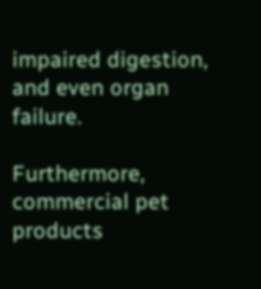impaired digestion, and even organ failure.

Furthermore, commercial pet products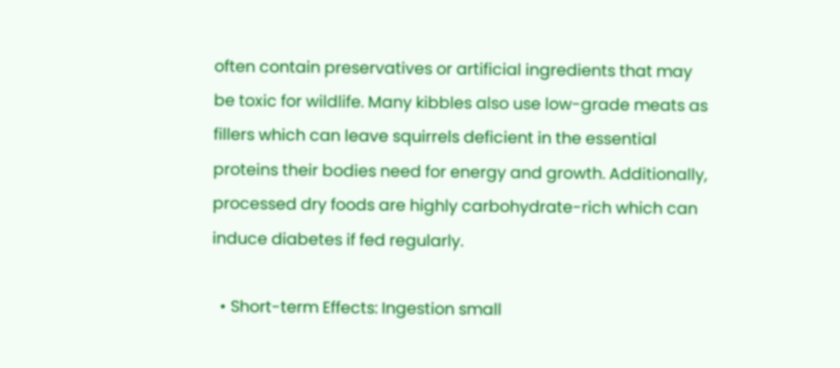often contain preservatives or artificial ingredients that may be toxic for wildlife. Many kibbles also use low-grade meats as fillers which can leave squirrels deficient in the essential proteins their bodies need for energy and growth. Additionally, processed dry foods are highly carbohydrate-rich which can induce diabetes if fed regularly.

  • Short-term Effects: Ingestion small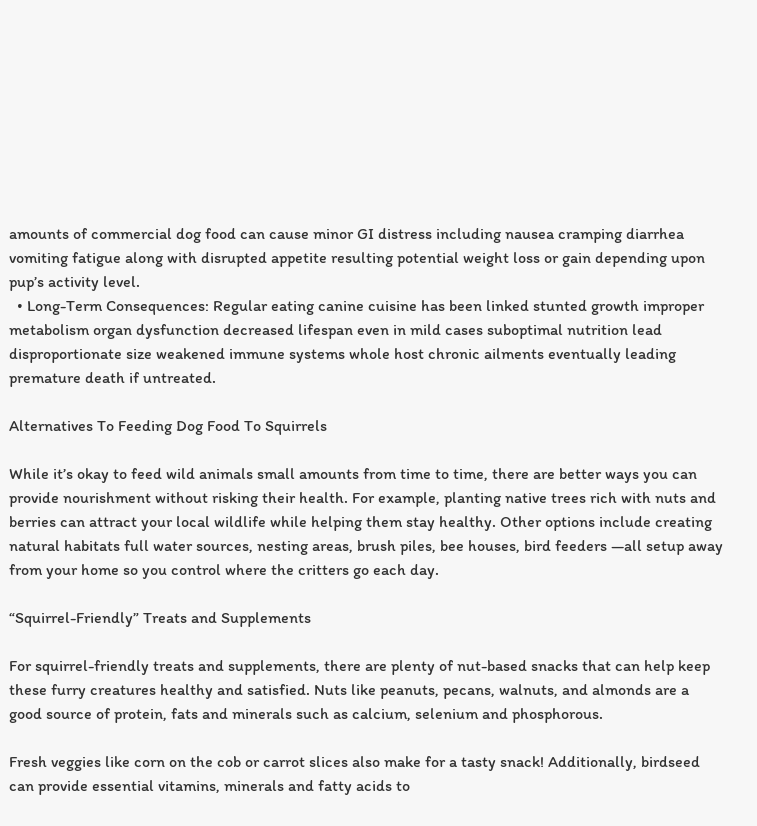amounts of commercial dog food can cause minor GI distress including nausea cramping diarrhea vomiting fatigue along with disrupted appetite resulting potential weight loss or gain depending upon pup’s activity level.
  • Long-Term Consequences: Regular eating canine cuisine has been linked stunted growth improper metabolism organ dysfunction decreased lifespan even in mild cases suboptimal nutrition lead disproportionate size weakened immune systems whole host chronic ailments eventually leading premature death if untreated.

Alternatives To Feeding Dog Food To Squirrels

While it’s okay to feed wild animals small amounts from time to time, there are better ways you can provide nourishment without risking their health. For example, planting native trees rich with nuts and berries can attract your local wildlife while helping them stay healthy. Other options include creating natural habitats full water sources, nesting areas, brush piles, bee houses, bird feeders —all setup away from your home so you control where the critters go each day.

“Squirrel-Friendly” Treats and Supplements

For squirrel-friendly treats and supplements, there are plenty of nut-based snacks that can help keep these furry creatures healthy and satisfied. Nuts like peanuts, pecans, walnuts, and almonds are a good source of protein, fats and minerals such as calcium, selenium and phosphorous.

Fresh veggies like corn on the cob or carrot slices also make for a tasty snack! Additionally, birdseed can provide essential vitamins, minerals and fatty acids to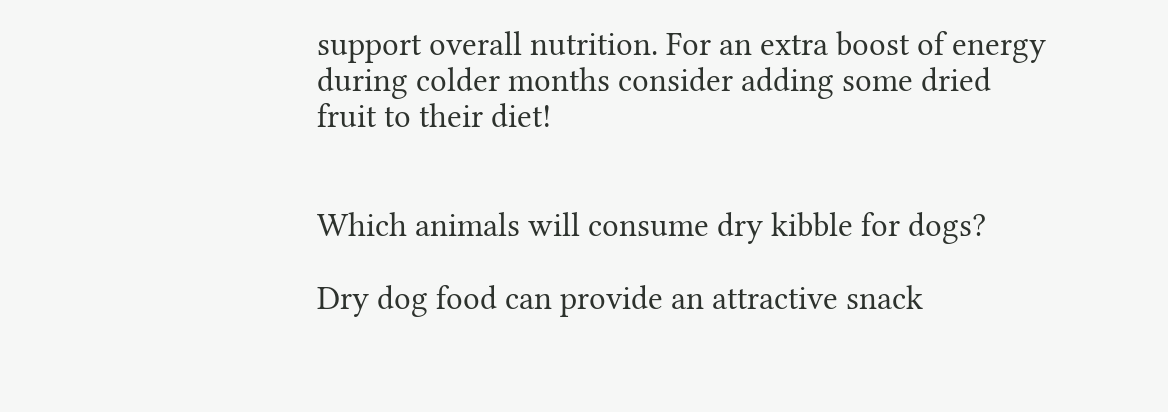support overall nutrition. For an extra boost of energy during colder months consider adding some dried fruit to their diet!


Which animals will consume dry kibble for dogs?

Dry dog food can provide an attractive snack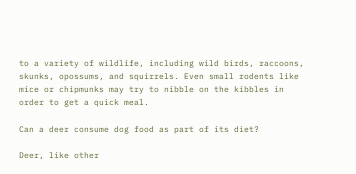to a variety of wildlife, including wild birds, raccoons, skunks, opossums, and squirrels. Even small rodents like mice or chipmunks may try to nibble on the kibbles in order to get a quick meal.

Can a deer consume dog food as part of its diet?

Deer, like other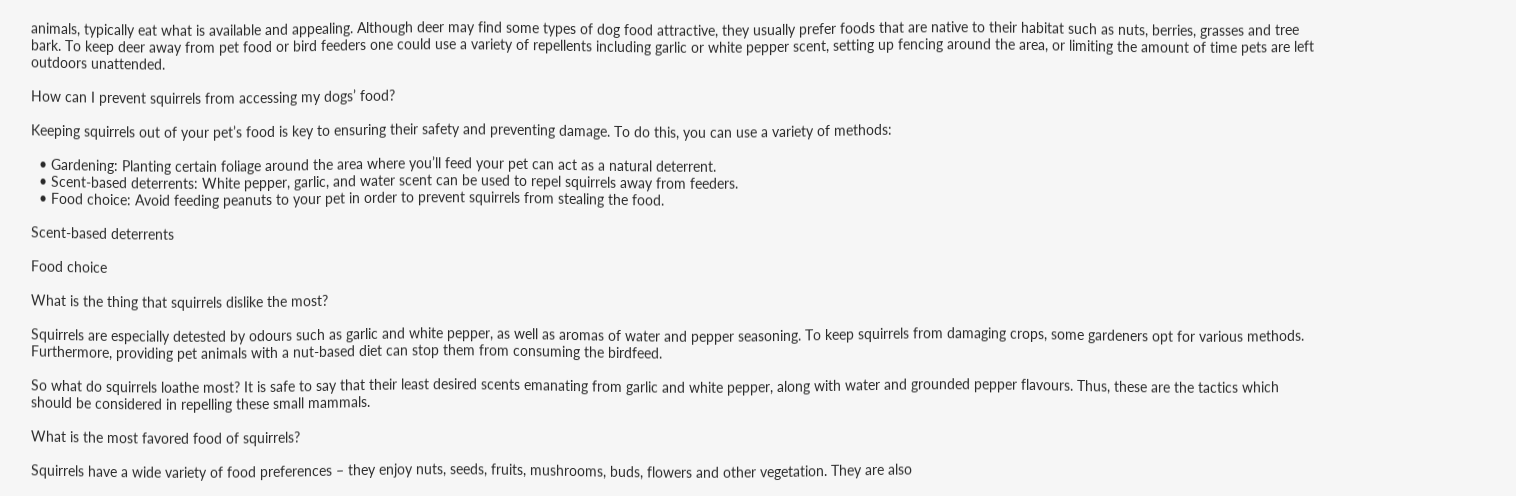animals, typically eat what is available and appealing. Although deer may find some types of dog food attractive, they usually prefer foods that are native to their habitat such as nuts, berries, grasses and tree bark. To keep deer away from pet food or bird feeders one could use a variety of repellents including garlic or white pepper scent, setting up fencing around the area, or limiting the amount of time pets are left outdoors unattended.

How can I prevent squirrels from accessing my dogs’ food?

Keeping squirrels out of your pet’s food is key to ensuring their safety and preventing damage. To do this, you can use a variety of methods:

  • Gardening: Planting certain foliage around the area where you’ll feed your pet can act as a natural deterrent.
  • Scent-based deterrents: White pepper, garlic, and water scent can be used to repel squirrels away from feeders.
  • Food choice: Avoid feeding peanuts to your pet in order to prevent squirrels from stealing the food.

Scent-based deterrents

Food choice

What is the thing that squirrels dislike the most?

Squirrels are especially detested by odours such as garlic and white pepper, as well as aromas of water and pepper seasoning. To keep squirrels from damaging crops, some gardeners opt for various methods. Furthermore, providing pet animals with a nut-based diet can stop them from consuming the birdfeed.

So what do squirrels loathe most? It is safe to say that their least desired scents emanating from garlic and white pepper, along with water and grounded pepper flavours. Thus, these are the tactics which should be considered in repelling these small mammals.

What is the most favored food of squirrels?

Squirrels have a wide variety of food preferences – they enjoy nuts, seeds, fruits, mushrooms, buds, flowers and other vegetation. They are also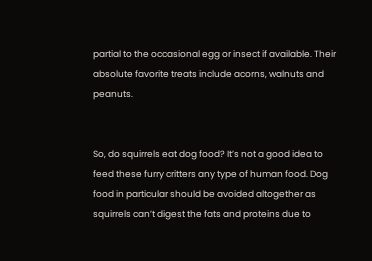partial to the occasional egg or insect if available. Their absolute favorite treats include acorns, walnuts and peanuts.


So, do squirrels eat dog food? It’s not a good idea to feed these furry critters any type of human food. Dog food in particular should be avoided altogether as squirrels can’t digest the fats and proteins due to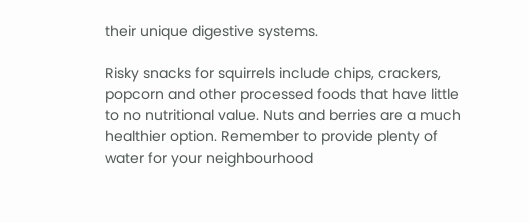their unique digestive systems.

Risky snacks for squirrels include chips, crackers, popcorn and other processed foods that have little to no nutritional value. Nuts and berries are a much healthier option. Remember to provide plenty of water for your neighbourhood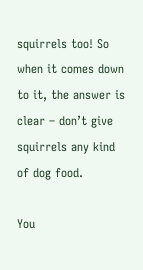squirrels too! So when it comes down to it, the answer is clear – don’t give squirrels any kind of dog food.

You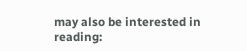may also be interested in reading: